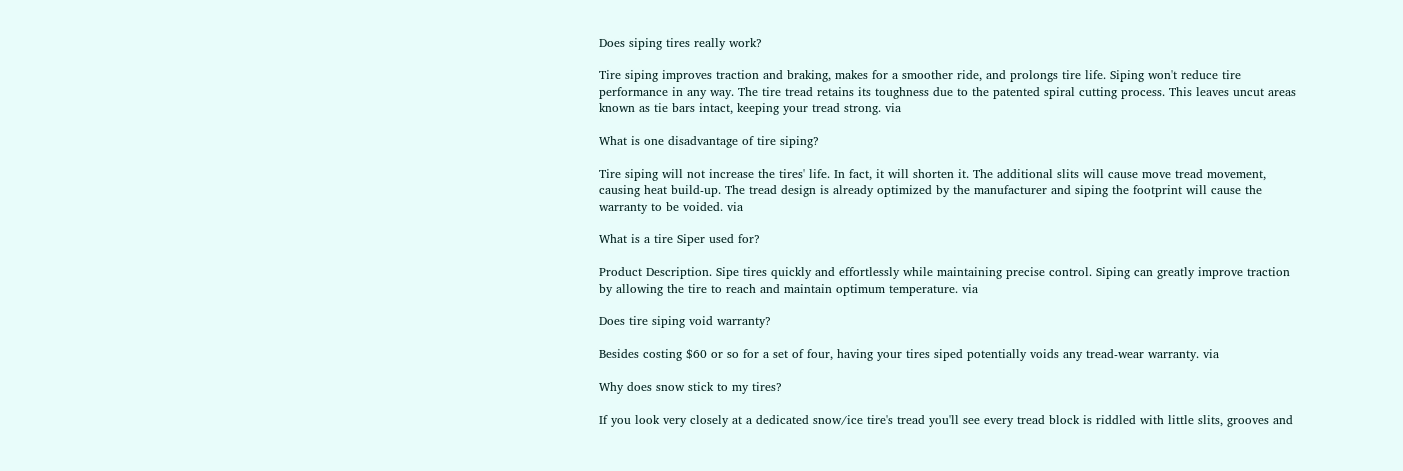Does siping tires really work?

Tire siping improves traction and braking, makes for a smoother ride, and prolongs tire life. Siping won't reduce tire performance in any way. The tire tread retains its toughness due to the patented spiral cutting process. This leaves uncut areas known as tie bars intact, keeping your tread strong. via

What is one disadvantage of tire siping?

Tire siping will not increase the tires' life. In fact, it will shorten it. The additional slits will cause move tread movement, causing heat build-up. The tread design is already optimized by the manufacturer and siping the footprint will cause the warranty to be voided. via

What is a tire Siper used for?

Product Description. Sipe tires quickly and effortlessly while maintaining precise control. Siping can greatly improve traction by allowing the tire to reach and maintain optimum temperature. via

Does tire siping void warranty?

Besides costing $60 or so for a set of four, having your tires siped potentially voids any tread-wear warranty. via

Why does snow stick to my tires?

If you look very closely at a dedicated snow/ice tire's tread you'll see every tread block is riddled with little slits, grooves and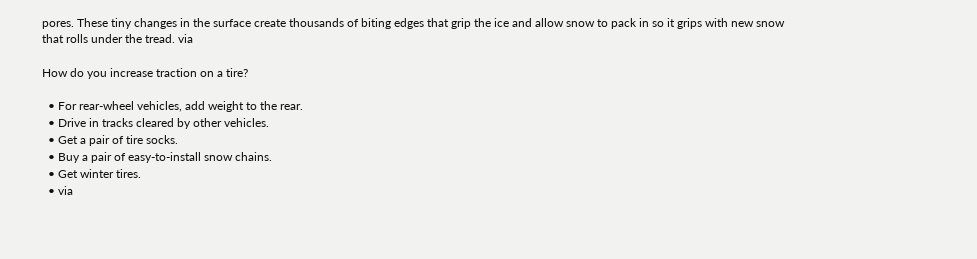pores. These tiny changes in the surface create thousands of biting edges that grip the ice and allow snow to pack in so it grips with new snow that rolls under the tread. via

How do you increase traction on a tire?

  • For rear-wheel vehicles, add weight to the rear.
  • Drive in tracks cleared by other vehicles.
  • Get a pair of tire socks.
  • Buy a pair of easy-to-install snow chains.
  • Get winter tires.
  • via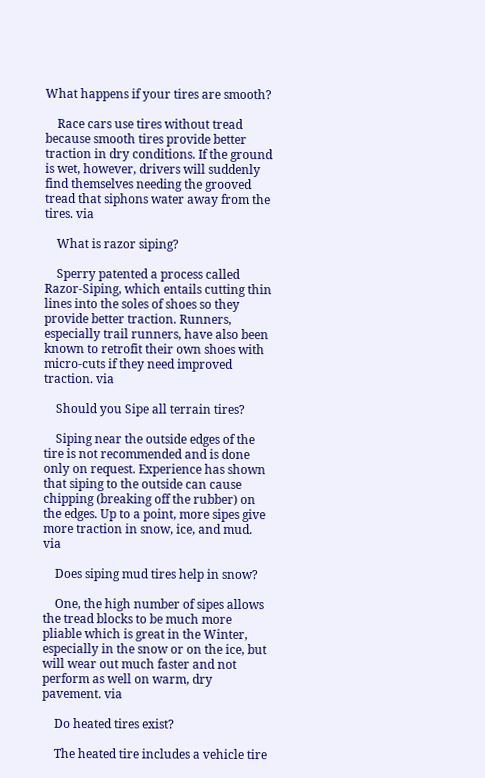What happens if your tires are smooth?

    Race cars use tires without tread because smooth tires provide better traction in dry conditions. If the ground is wet, however, drivers will suddenly find themselves needing the grooved tread that siphons water away from the tires. via

    What is razor siping?

    Sperry patented a process called Razor-Siping, which entails cutting thin lines into the soles of shoes so they provide better traction. Runners, especially trail runners, have also been known to retrofit their own shoes with micro-cuts if they need improved traction. via

    Should you Sipe all terrain tires?

    Siping near the outside edges of the tire is not recommended and is done only on request. Experience has shown that siping to the outside can cause chipping (breaking off the rubber) on the edges. Up to a point, more sipes give more traction in snow, ice, and mud. via

    Does siping mud tires help in snow?

    One, the high number of sipes allows the tread blocks to be much more pliable which is great in the Winter, especially in the snow or on the ice, but will wear out much faster and not perform as well on warm, dry pavement. via

    Do heated tires exist?

    The heated tire includes a vehicle tire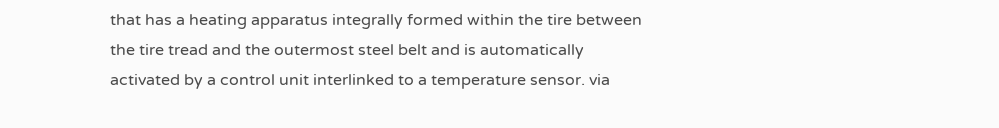that has a heating apparatus integrally formed within the tire between the tire tread and the outermost steel belt and is automatically activated by a control unit interlinked to a temperature sensor. via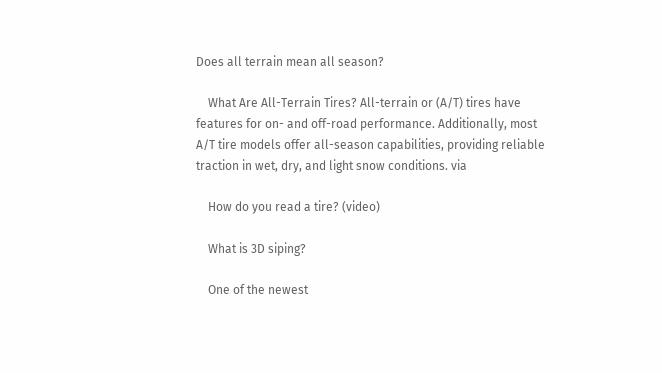Does all terrain mean all season?

    What Are All-Terrain Tires? All-terrain or (A/T) tires have features for on- and off-road performance. Additionally, most A/T tire models offer all-season capabilities, providing reliable traction in wet, dry, and light snow conditions. via

    How do you read a tire? (video)

    What is 3D siping?

    One of the newest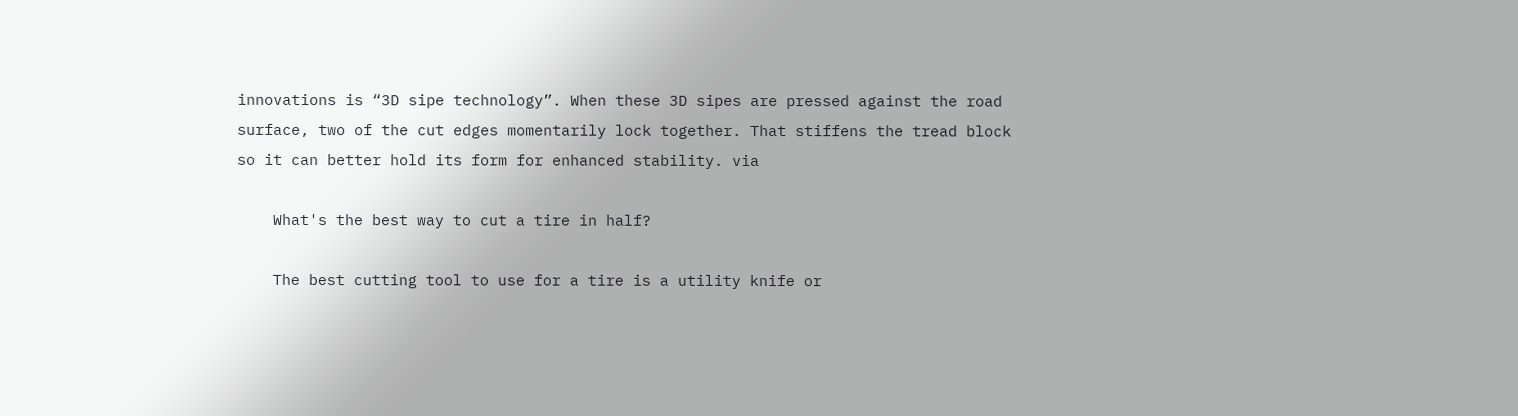innovations is “3D sipe technology”. When these 3D sipes are pressed against the road surface, two of the cut edges momentarily lock together. That stiffens the tread block so it can better hold its form for enhanced stability. via

    What's the best way to cut a tire in half?

    The best cutting tool to use for a tire is a utility knife or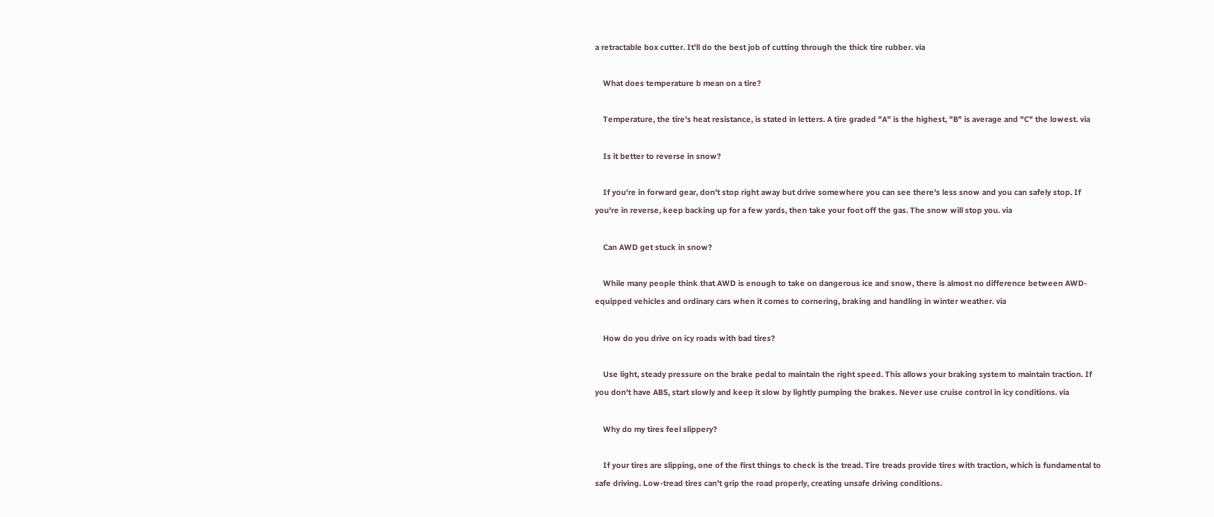a retractable box cutter. It'll do the best job of cutting through the thick tire rubber. via

    What does temperature b mean on a tire?

    Temperature, the tire's heat resistance, is stated in letters. A tire graded "A" is the highest, "B" is average and "C" the lowest. via

    Is it better to reverse in snow?

    If you're in forward gear, don't stop right away but drive somewhere you can see there's less snow and you can safely stop. If you're in reverse, keep backing up for a few yards, then take your foot off the gas. The snow will stop you. via

    Can AWD get stuck in snow?

    While many people think that AWD is enough to take on dangerous ice and snow, there is almost no difference between AWD-equipped vehicles and ordinary cars when it comes to cornering, braking and handling in winter weather. via

    How do you drive on icy roads with bad tires?

    Use light, steady pressure on the brake pedal to maintain the right speed. This allows your braking system to maintain traction. If you don't have ABS, start slowly and keep it slow by lightly pumping the brakes. Never use cruise control in icy conditions. via

    Why do my tires feel slippery?

    If your tires are slipping, one of the first things to check is the tread. Tire treads provide tires with traction, which is fundamental to safe driving. Low-tread tires can't grip the road properly, creating unsafe driving conditions.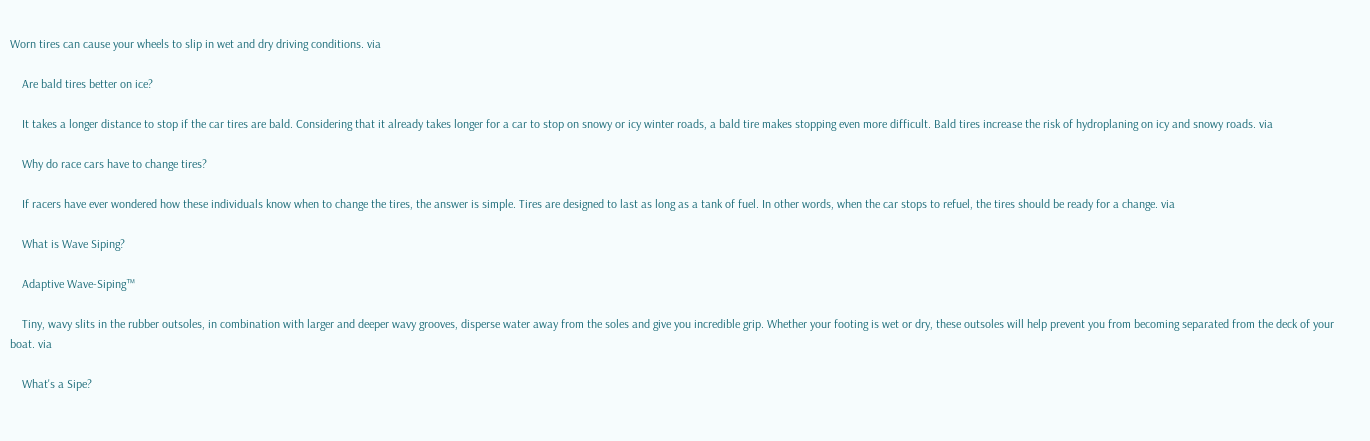Worn tires can cause your wheels to slip in wet and dry driving conditions. via

    Are bald tires better on ice?

    It takes a longer distance to stop if the car tires are bald. Considering that it already takes longer for a car to stop on snowy or icy winter roads, a bald tire makes stopping even more difficult. Bald tires increase the risk of hydroplaning on icy and snowy roads. via

    Why do race cars have to change tires?

    If racers have ever wondered how these individuals know when to change the tires, the answer is simple. Tires are designed to last as long as a tank of fuel. In other words, when the car stops to refuel, the tires should be ready for a change. via

    What is Wave Siping?

    Adaptive Wave-Siping™

    Tiny, wavy slits in the rubber outsoles, in combination with larger and deeper wavy grooves, disperse water away from the soles and give you incredible grip. Whether your footing is wet or dry, these outsoles will help prevent you from becoming separated from the deck of your boat. via

    What's a Sipe?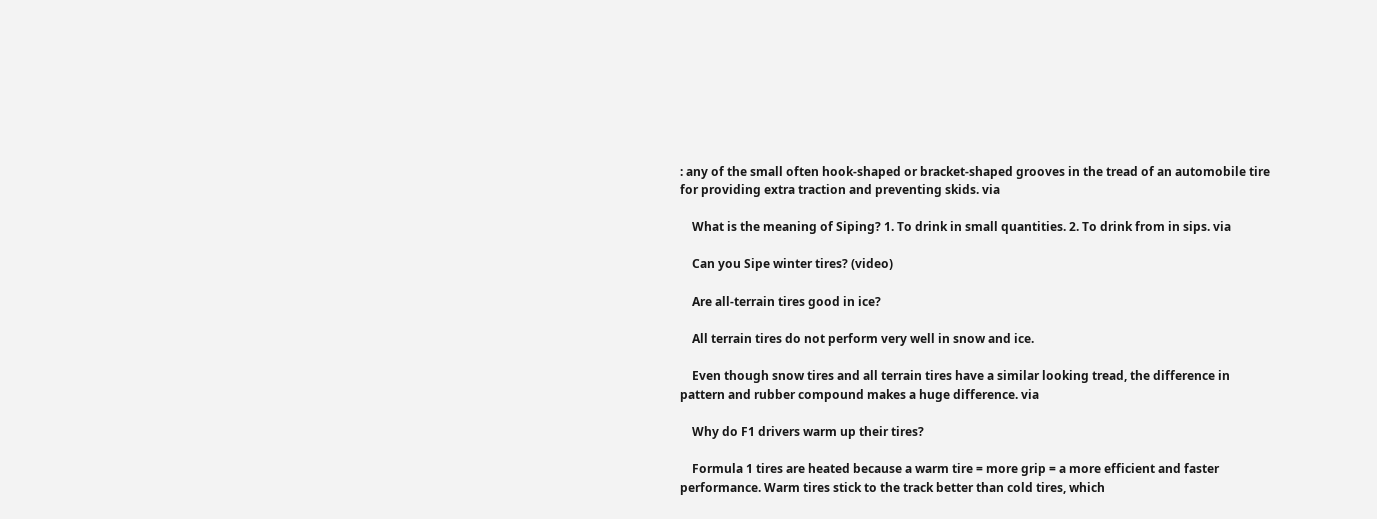: any of the small often hook-shaped or bracket-shaped grooves in the tread of an automobile tire for providing extra traction and preventing skids. via

    What is the meaning of Siping? 1. To drink in small quantities. 2. To drink from in sips. via

    Can you Sipe winter tires? (video)

    Are all-terrain tires good in ice?

    All terrain tires do not perform very well in snow and ice.

    Even though snow tires and all terrain tires have a similar looking tread, the difference in pattern and rubber compound makes a huge difference. via

    Why do F1 drivers warm up their tires?

    Formula 1 tires are heated because a warm tire = more grip = a more efficient and faster performance. Warm tires stick to the track better than cold tires, which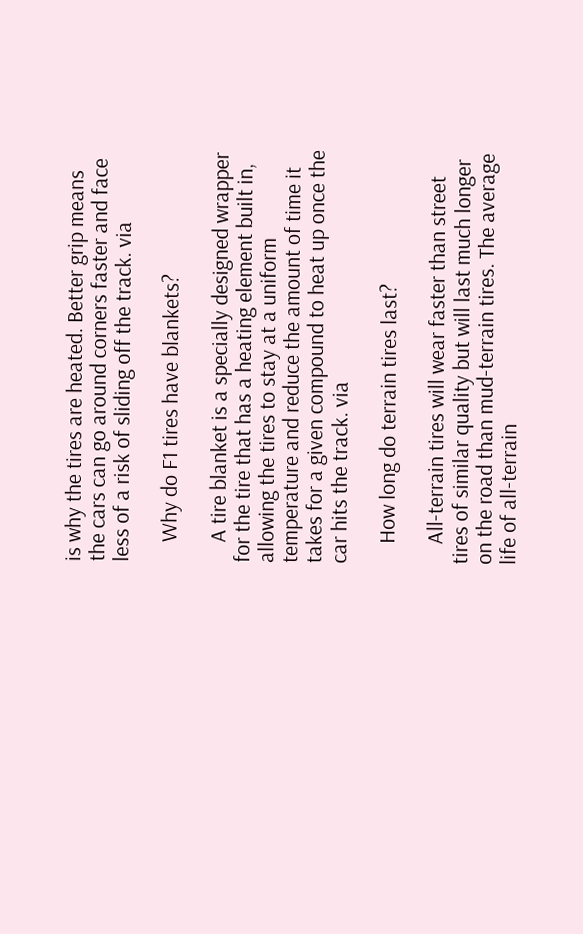is why the tires are heated. Better grip means the cars can go around corners faster and face less of a risk of sliding off the track. via

    Why do F1 tires have blankets?

    A tire blanket is a specially designed wrapper for the tire that has a heating element built in, allowing the tires to stay at a uniform temperature and reduce the amount of time it takes for a given compound to heat up once the car hits the track. via

    How long do terrain tires last?

    All-terrain tires will wear faster than street tires of similar quality but will last much longer on the road than mud-terrain tires. The average life of all-terrain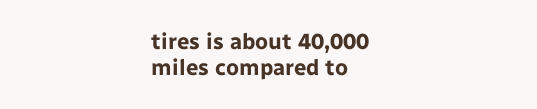tires is about 40,000 miles compared to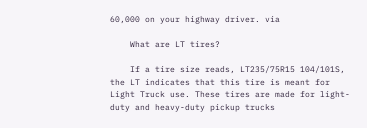60,000 on your highway driver. via

    What are LT tires?

    If a tire size reads, LT235/75R15 104/101S, the LT indicates that this tire is meant for Light Truck use. These tires are made for light-duty and heavy-duty pickup trucks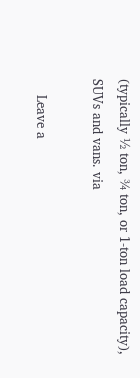(typically ½ ton, ¾ ton, or 1-ton load capacity), SUVs and vans. via

    Leave a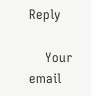Reply

    Your email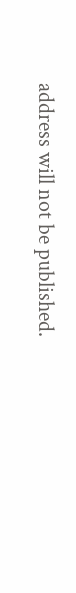address will not be published.